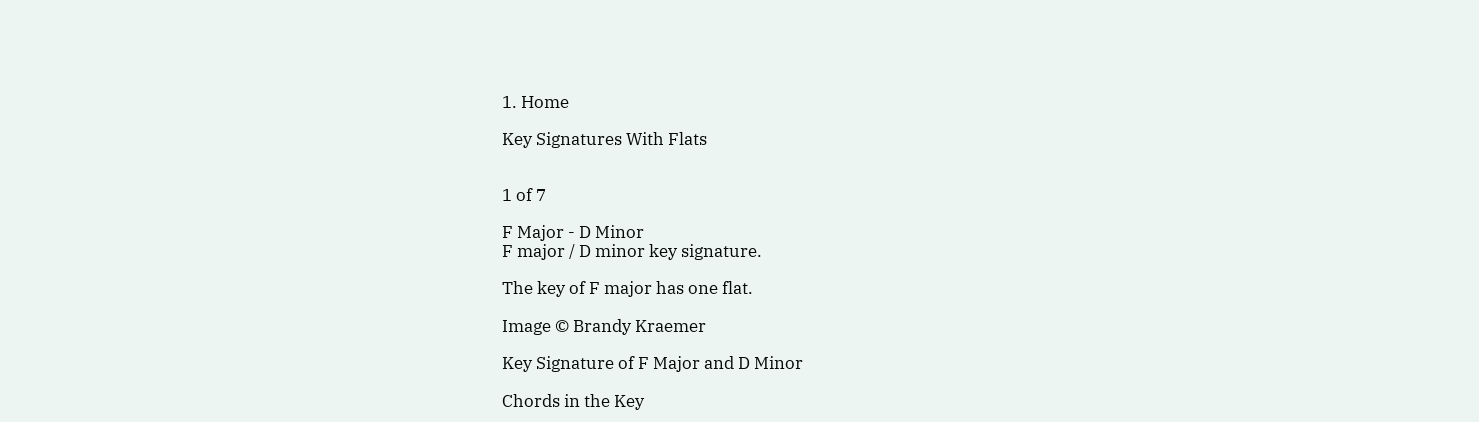1. Home

Key Signatures With Flats


1 of 7

F Major - D Minor
F major / D minor key signature.

The key of F major has one flat.

Image © Brandy Kraemer

Key Signature of F Major and D Minor

Chords in the Key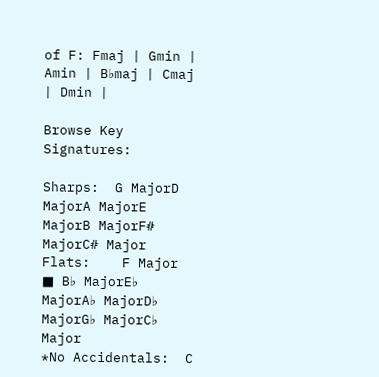of F: Fmaj | Gmin | Amin | B♭maj | Cmaj | Dmin |

Browse Key Signatures:

Sharps:  G MajorD MajorA MajorE MajorB MajorF# MajorC# Major
Flats:    F Major ■ B♭ MajorE♭ MajorA♭ MajorD♭ MajorG♭ MajorC♭ Major
*No Accidentals:  C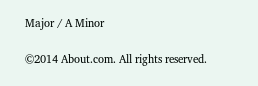Major / A Minor

©2014 About.com. All rights reserved.